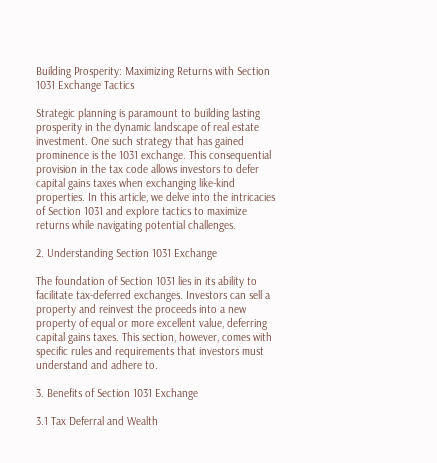Building Prosperity: Maximizing Returns with Section 1031 Exchange Tactics

Strategic planning is paramount to building lasting prosperity in the dynamic landscape of real estate investment. One such strategy that has gained prominence is the 1031 exchange. This consequential provision in the tax code allows investors to defer capital gains taxes when exchanging like-kind properties. In this article, we delve into the intricacies of Section 1031 and explore tactics to maximize returns while navigating potential challenges.

2. Understanding Section 1031 Exchange

The foundation of Section 1031 lies in its ability to facilitate tax-deferred exchanges. Investors can sell a property and reinvest the proceeds into a new property of equal or more excellent value, deferring capital gains taxes. This section, however, comes with specific rules and requirements that investors must understand and adhere to.

3. Benefits of Section 1031 Exchange

3.1 Tax Deferral and Wealth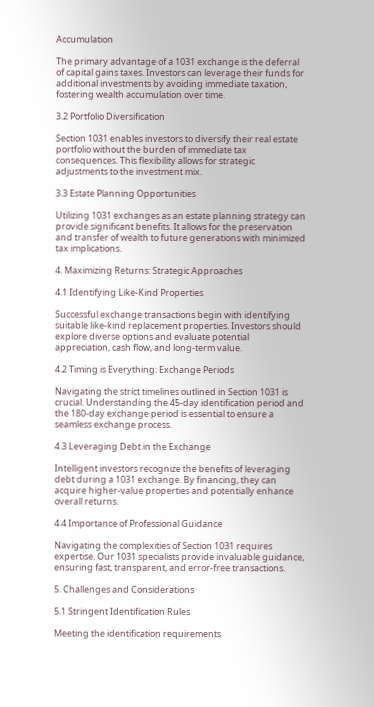Accumulation

The primary advantage of a 1031 exchange is the deferral of capital gains taxes. Investors can leverage their funds for additional investments by avoiding immediate taxation, fostering wealth accumulation over time.

3.2 Portfolio Diversification

Section 1031 enables investors to diversify their real estate portfolio without the burden of immediate tax consequences. This flexibility allows for strategic adjustments to the investment mix.

3.3 Estate Planning Opportunities

Utilizing 1031 exchanges as an estate planning strategy can provide significant benefits. It allows for the preservation and transfer of wealth to future generations with minimized tax implications.

4. Maximizing Returns: Strategic Approaches

4.1 Identifying Like-Kind Properties

Successful exchange transactions begin with identifying suitable like-kind replacement properties. Investors should explore diverse options and evaluate potential appreciation, cash flow, and long-term value.

4.2 Timing is Everything: Exchange Periods

Navigating the strict timelines outlined in Section 1031 is crucial. Understanding the 45-day identification period and the 180-day exchange period is essential to ensure a seamless exchange process.

4.3 Leveraging Debt in the Exchange

Intelligent investors recognize the benefits of leveraging debt during a 1031 exchange. By financing, they can acquire higher-value properties and potentially enhance overall returns.

4.4 Importance of Professional Guidance

Navigating the complexities of Section 1031 requires expertise. Our 1031 specialists provide invaluable guidance, ensuring fast, transparent, and error-free transactions.

5. Challenges and Considerations

5.1 Stringent Identification Rules

Meeting the identification requirements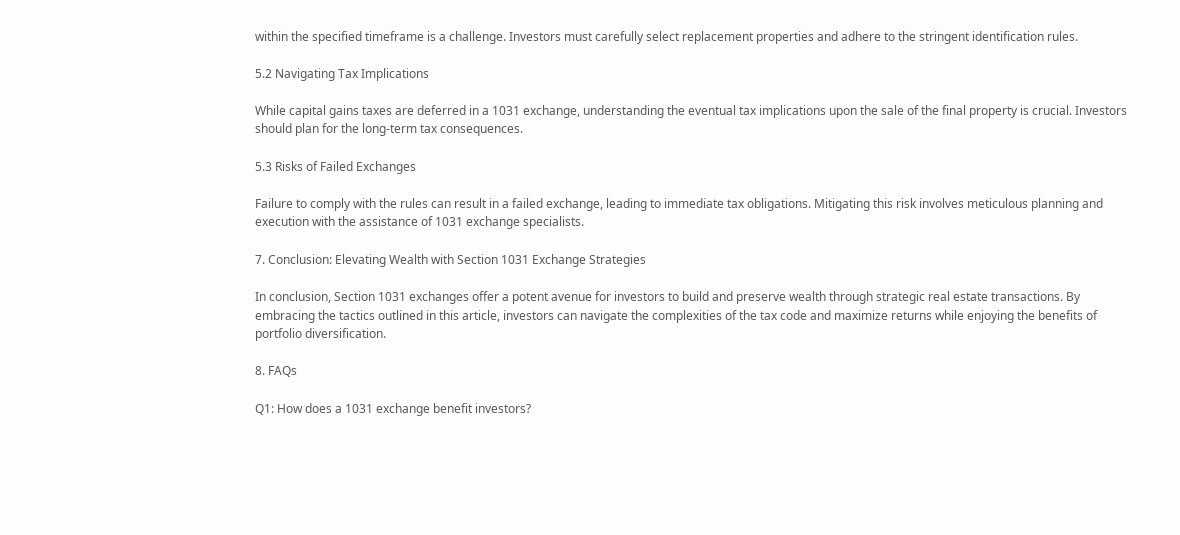within the specified timeframe is a challenge. Investors must carefully select replacement properties and adhere to the stringent identification rules.

5.2 Navigating Tax Implications

While capital gains taxes are deferred in a 1031 exchange, understanding the eventual tax implications upon the sale of the final property is crucial. Investors should plan for the long-term tax consequences.

5.3 Risks of Failed Exchanges

Failure to comply with the rules can result in a failed exchange, leading to immediate tax obligations. Mitigating this risk involves meticulous planning and execution with the assistance of 1031 exchange specialists.

7. Conclusion: Elevating Wealth with Section 1031 Exchange Strategies

In conclusion, Section 1031 exchanges offer a potent avenue for investors to build and preserve wealth through strategic real estate transactions. By embracing the tactics outlined in this article, investors can navigate the complexities of the tax code and maximize returns while enjoying the benefits of portfolio diversification.

8. FAQs

Q1: How does a 1031 exchange benefit investors?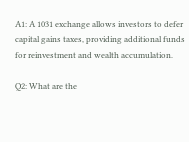A1: A 1031 exchange allows investors to defer capital gains taxes, providing additional funds for reinvestment and wealth accumulation.

Q2: What are the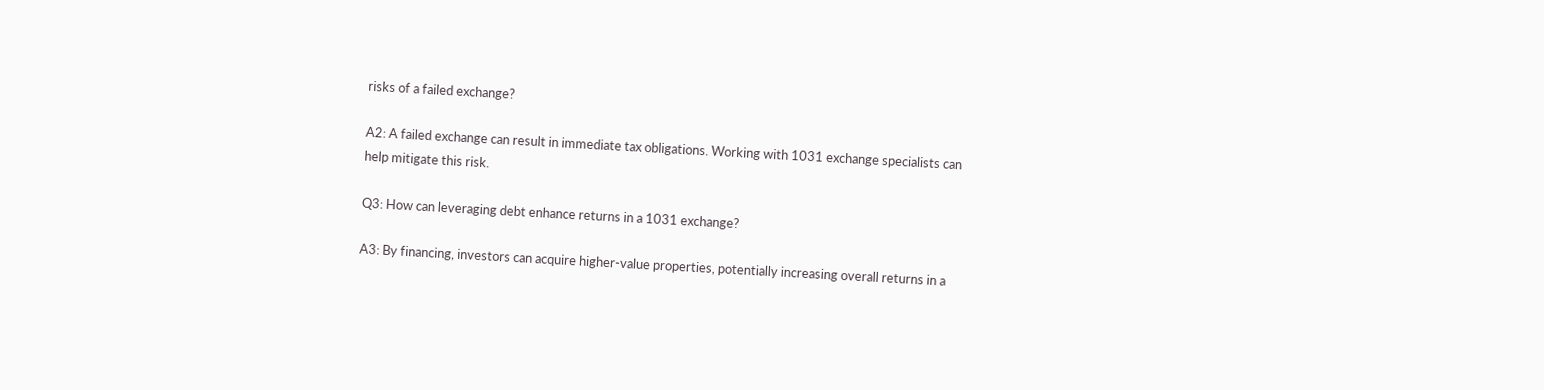risks of a failed exchange?

A2: A failed exchange can result in immediate tax obligations. Working with 1031 exchange specialists can help mitigate this risk.

Q3: How can leveraging debt enhance returns in a 1031 exchange?

A3: By financing, investors can acquire higher-value properties, potentially increasing overall returns in a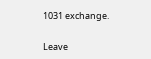1031 exchange.

Leave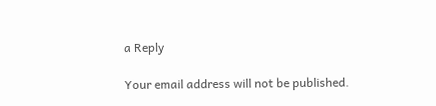a Reply

Your email address will not be published.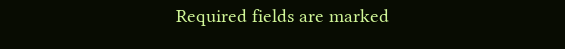Required fields are marked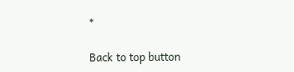*

Back to top button